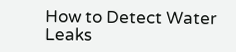How to Detect Water Leaks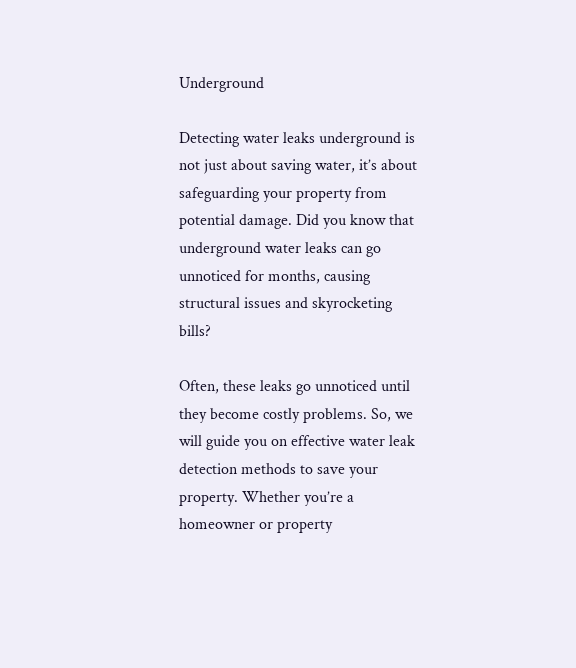Underground

Detecting water leaks underground is not just about saving water, it’s about safeguarding your property from potential damage. Did you know that underground water leaks can go unnoticed for months, causing structural issues and skyrocketing bills?

Often, these leaks go unnoticed until they become costly problems. So, we will guide you on effective water leak detection methods to save your property. Whether you’re a homeowner or property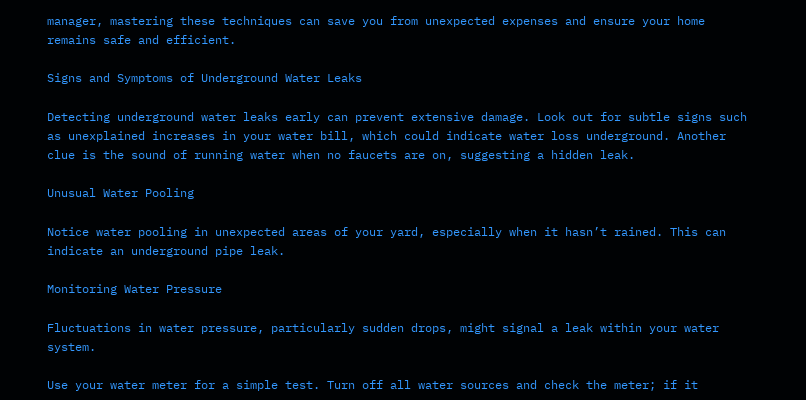manager, mastering these techniques can save you from unexpected expenses and ensure your home remains safe and efficient.

Signs and Symptoms of Underground Water Leaks

Detecting underground water leaks early can prevent extensive damage. Look out for subtle signs such as unexplained increases in your water bill, which could indicate water loss underground. Another clue is the sound of running water when no faucets are on, suggesting a hidden leak.

Unusual Water Pooling

Notice water pooling in unexpected areas of your yard, especially when it hasn’t rained. This can indicate an underground pipe leak.

Monitoring Water Pressure

Fluctuations in water pressure, particularly sudden drops, might signal a leak within your water system.

Use your water meter for a simple test. Turn off all water sources and check the meter; if it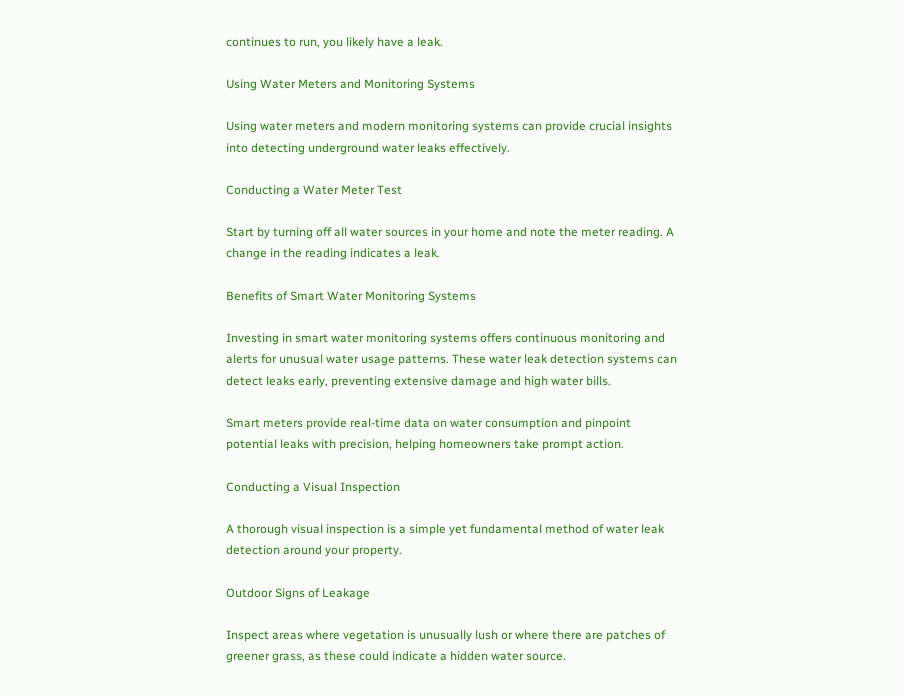continues to run, you likely have a leak.

Using Water Meters and Monitoring Systems

Using water meters and modern monitoring systems can provide crucial insights into detecting underground water leaks effectively.

Conducting a Water Meter Test

Start by turning off all water sources in your home and note the meter reading. A change in the reading indicates a leak.

Benefits of Smart Water Monitoring Systems

Investing in smart water monitoring systems offers continuous monitoring and alerts for unusual water usage patterns. These water leak detection systems can detect leaks early, preventing extensive damage and high water bills.

Smart meters provide real-time data on water consumption and pinpoint potential leaks with precision, helping homeowners take prompt action.

Conducting a Visual Inspection

A thorough visual inspection is a simple yet fundamental method of water leak detection around your property.

Outdoor Signs of Leakage

Inspect areas where vegetation is unusually lush or where there are patches of greener grass, as these could indicate a hidden water source.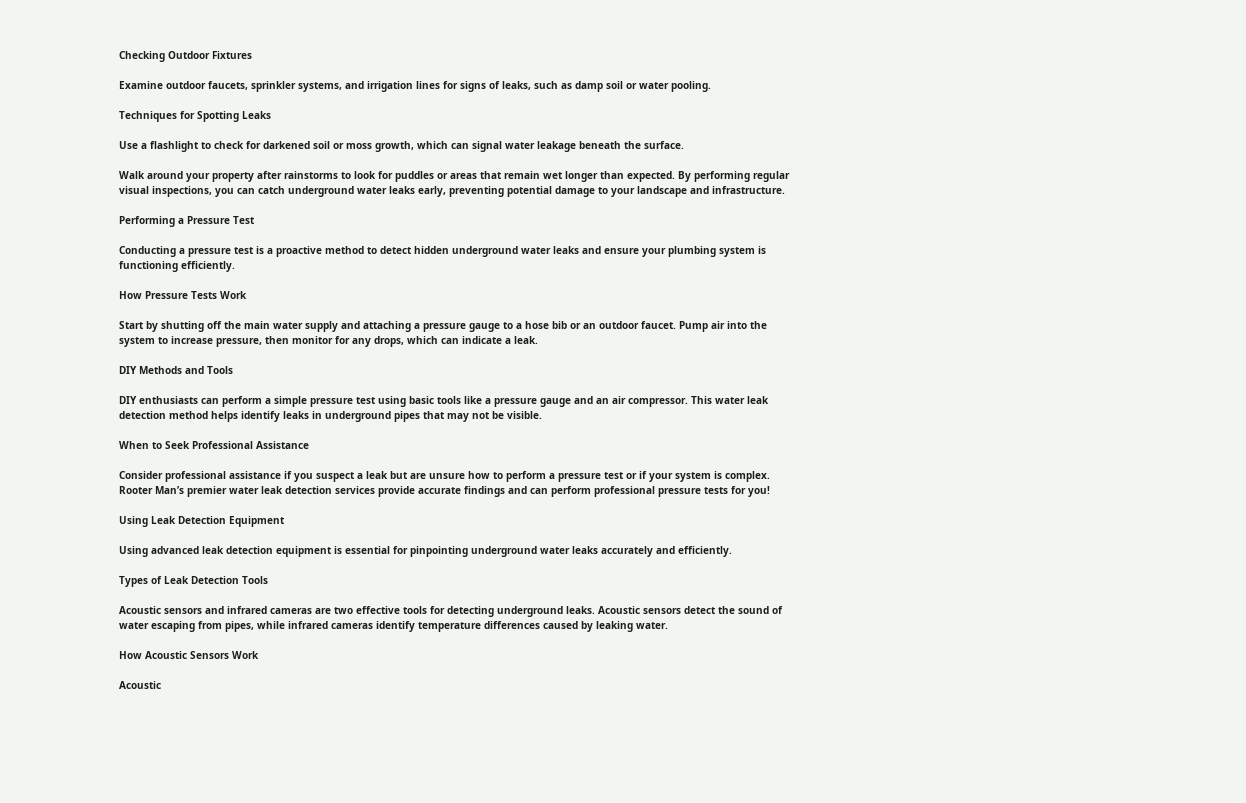Checking Outdoor Fixtures

Examine outdoor faucets, sprinkler systems, and irrigation lines for signs of leaks, such as damp soil or water pooling.

Techniques for Spotting Leaks

Use a flashlight to check for darkened soil or moss growth, which can signal water leakage beneath the surface.

Walk around your property after rainstorms to look for puddles or areas that remain wet longer than expected. By performing regular visual inspections, you can catch underground water leaks early, preventing potential damage to your landscape and infrastructure.

Performing a Pressure Test

Conducting a pressure test is a proactive method to detect hidden underground water leaks and ensure your plumbing system is functioning efficiently.

How Pressure Tests Work

Start by shutting off the main water supply and attaching a pressure gauge to a hose bib or an outdoor faucet. Pump air into the system to increase pressure, then monitor for any drops, which can indicate a leak.

DIY Methods and Tools

DIY enthusiasts can perform a simple pressure test using basic tools like a pressure gauge and an air compressor. This water leak detection method helps identify leaks in underground pipes that may not be visible.

When to Seek Professional Assistance

Consider professional assistance if you suspect a leak but are unsure how to perform a pressure test or if your system is complex. Rooter Man’s premier water leak detection services provide accurate findings and can perform professional pressure tests for you!

Using Leak Detection Equipment

Using advanced leak detection equipment is essential for pinpointing underground water leaks accurately and efficiently.

Types of Leak Detection Tools

Acoustic sensors and infrared cameras are two effective tools for detecting underground leaks. Acoustic sensors detect the sound of water escaping from pipes, while infrared cameras identify temperature differences caused by leaking water.

How Acoustic Sensors Work

Acoustic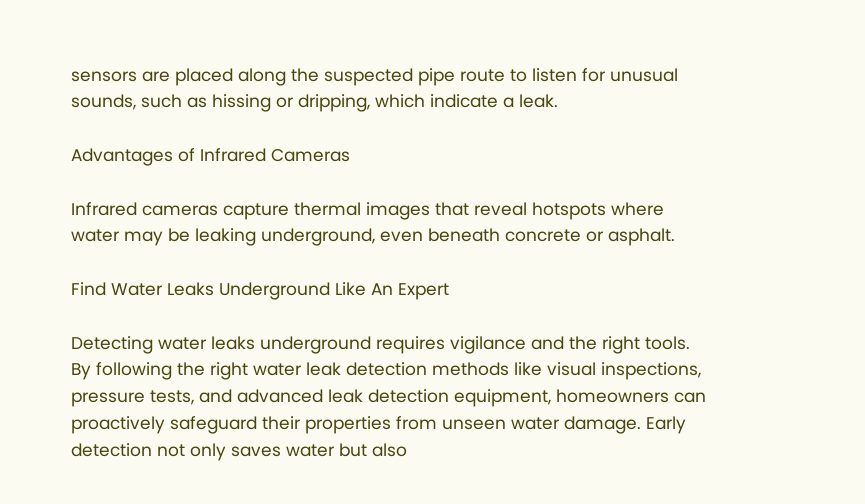sensors are placed along the suspected pipe route to listen for unusual sounds, such as hissing or dripping, which indicate a leak.

Advantages of Infrared Cameras

Infrared cameras capture thermal images that reveal hotspots where water may be leaking underground, even beneath concrete or asphalt.

Find Water Leaks Underground Like An Expert

Detecting water leaks underground requires vigilance and the right tools. By following the right water leak detection methods like visual inspections, pressure tests, and advanced leak detection equipment, homeowners can proactively safeguard their properties from unseen water damage. Early detection not only saves water but also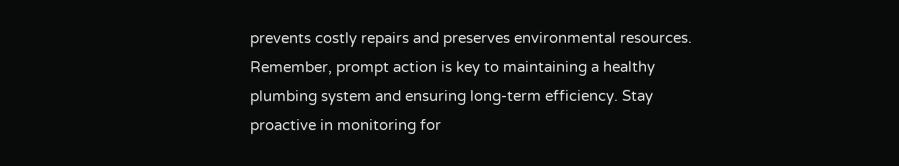prevents costly repairs and preserves environmental resources. Remember, prompt action is key to maintaining a healthy plumbing system and ensuring long-term efficiency. Stay proactive in monitoring for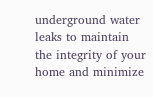underground water leaks to maintain the integrity of your home and minimize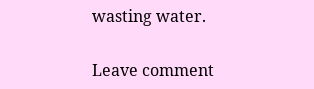wasting water.

Leave comment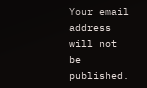Your email address will not be published.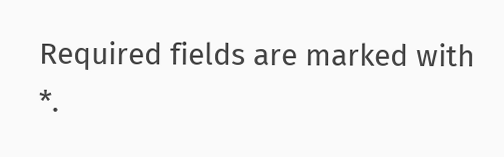Required fields are marked with *.